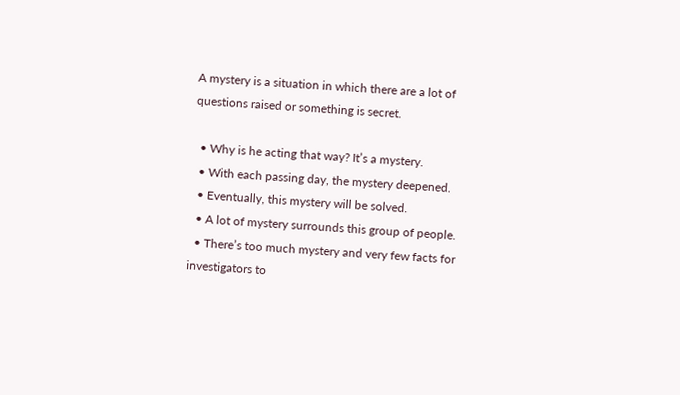A mystery is a situation in which there are a lot of questions raised or something is secret.

  • Why is he acting that way? It’s a mystery.
  • With each passing day, the mystery deepened.
  • Eventually, this mystery will be solved.
  • A lot of mystery surrounds this group of people.
  • There’s too much mystery and very few facts for investigators to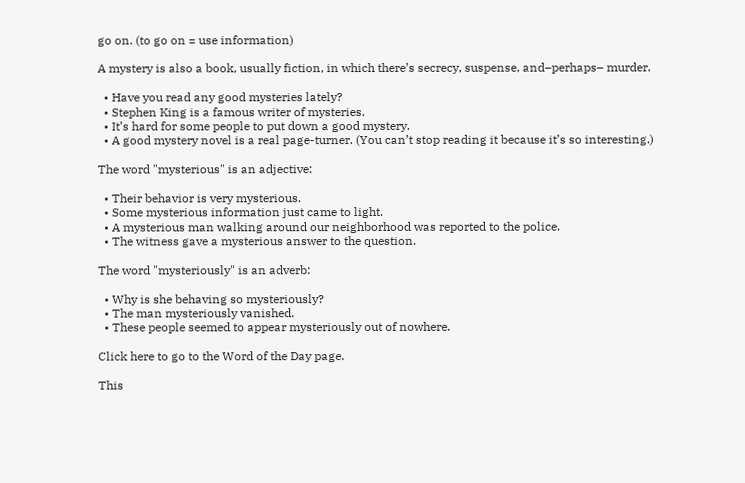go on. (to go on = use information)

A mystery is also a book, usually fiction, in which there’s secrecy, suspense, and–perhaps– murder.

  • Have you read any good mysteries lately?
  • Stephen King is a famous writer of mysteries.
  • It’s hard for some people to put down a good mystery.
  • A good mystery novel is a real page-turner. (You can’t stop reading it because it’s so interesting.)

The word "mysterious" is an adjective:

  • Their behavior is very mysterious.
  • Some mysterious information just came to light.
  • A mysterious man walking around our neighborhood was reported to the police.
  • The witness gave a mysterious answer to the question.

The word "mysteriously" is an adverb:

  • Why is she behaving so mysteriously?
  • The man mysteriously vanished.
  • These people seemed to appear mysteriously out of nowhere.

Click here to go to the Word of the Day page.

This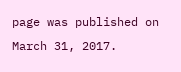page was published on March 31, 2017.